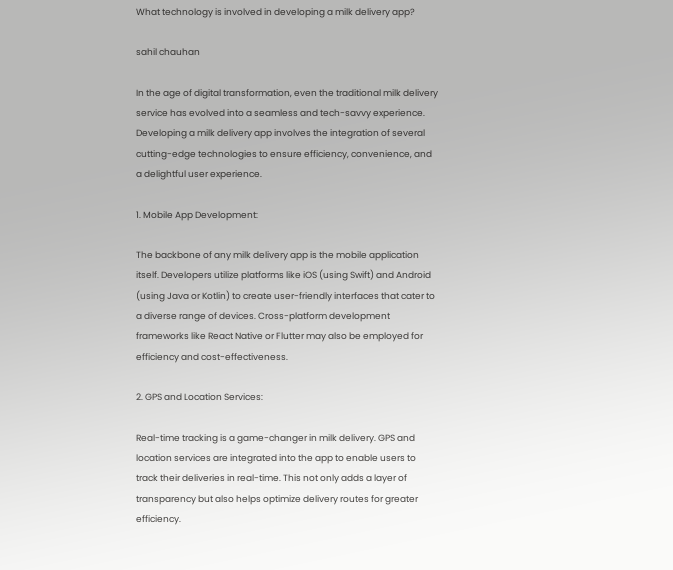What technology is involved in developing a milk delivery app?

sahil chauhan

In the age of digital transformation, even the traditional milk delivery service has evolved into a seamless and tech-savvy experience. Developing a milk delivery app involves the integration of several cutting-edge technologies to ensure efficiency, convenience, and a delightful user experience.

1. Mobile App Development:

The backbone of any milk delivery app is the mobile application itself. Developers utilize platforms like iOS (using Swift) and Android (using Java or Kotlin) to create user-friendly interfaces that cater to a diverse range of devices. Cross-platform development frameworks like React Native or Flutter may also be employed for efficiency and cost-effectiveness.

2. GPS and Location Services:

Real-time tracking is a game-changer in milk delivery. GPS and location services are integrated into the app to enable users to track their deliveries in real-time. This not only adds a layer of transparency but also helps optimize delivery routes for greater efficiency.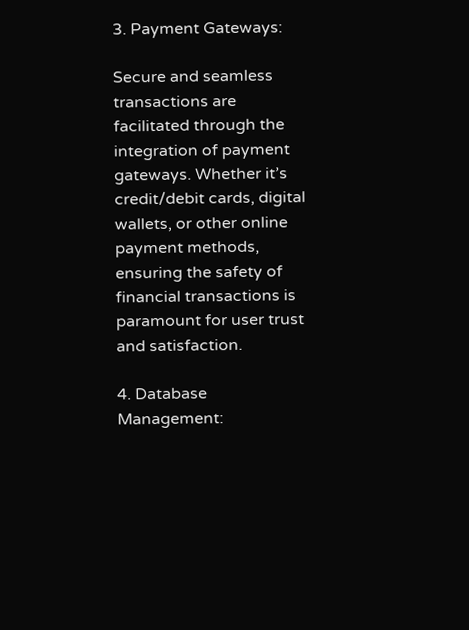3. Payment Gateways:

Secure and seamless transactions are facilitated through the integration of payment gateways. Whether it’s credit/debit cards, digital wallets, or other online payment methods, ensuring the safety of financial transactions is paramount for user trust and satisfaction.

4. Database Management: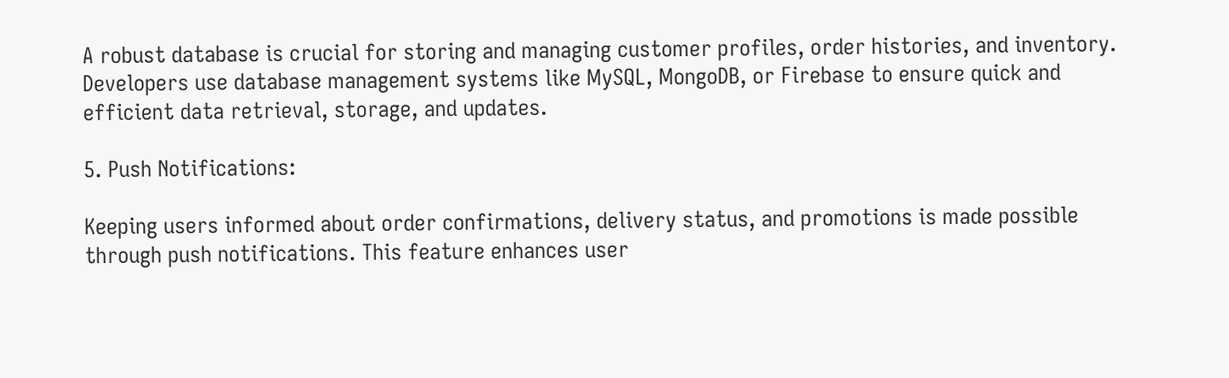A robust database is crucial for storing and managing customer profiles, order histories, and inventory. Developers use database management systems like MySQL, MongoDB, or Firebase to ensure quick and efficient data retrieval, storage, and updates.

5. Push Notifications:

Keeping users informed about order confirmations, delivery status, and promotions is made possible through push notifications. This feature enhances user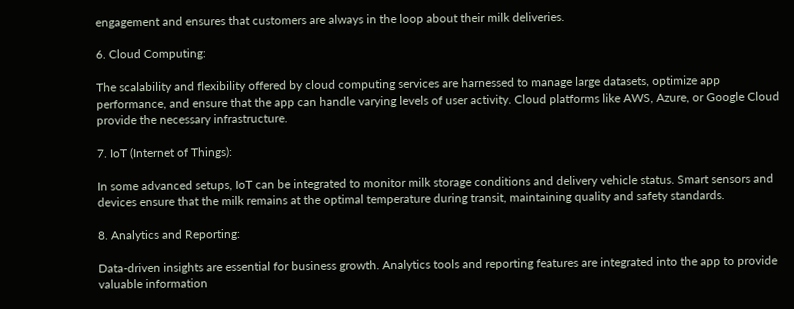engagement and ensures that customers are always in the loop about their milk deliveries.

6. Cloud Computing:

The scalability and flexibility offered by cloud computing services are harnessed to manage large datasets, optimize app performance, and ensure that the app can handle varying levels of user activity. Cloud platforms like AWS, Azure, or Google Cloud provide the necessary infrastructure.

7. IoT (Internet of Things):

In some advanced setups, IoT can be integrated to monitor milk storage conditions and delivery vehicle status. Smart sensors and devices ensure that the milk remains at the optimal temperature during transit, maintaining quality and safety standards.

8. Analytics and Reporting:

Data-driven insights are essential for business growth. Analytics tools and reporting features are integrated into the app to provide valuable information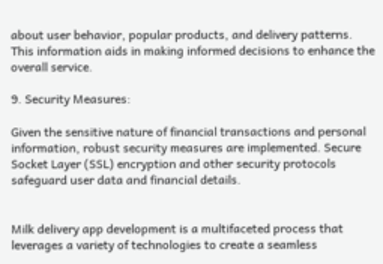about user behavior, popular products, and delivery patterns. This information aids in making informed decisions to enhance the overall service.

9. Security Measures:

Given the sensitive nature of financial transactions and personal information, robust security measures are implemented. Secure Socket Layer (SSL) encryption and other security protocols safeguard user data and financial details.


Milk delivery app development is a multifaceted process that leverages a variety of technologies to create a seamless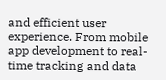and efficient user experience. From mobile app development to real-time tracking and data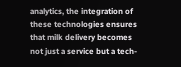analytics, the integration of these technologies ensures that milk delivery becomes not just a service but a tech-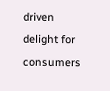driven delight for consumers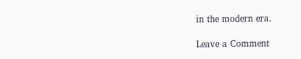in the modern era.

Leave a Comment